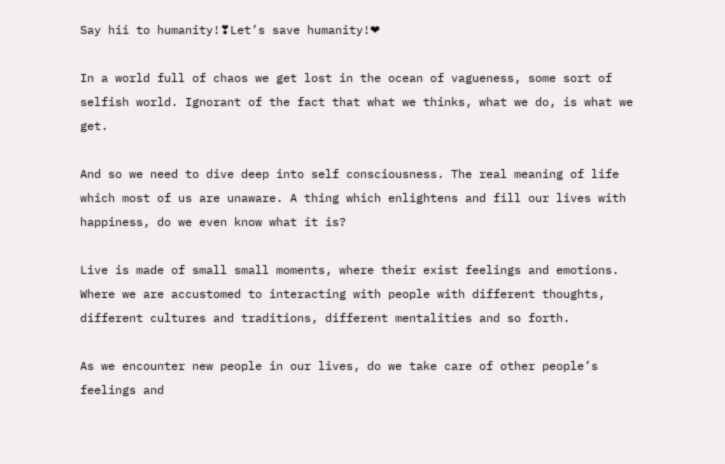Say hii to humanity!❣Let’s save humanity!❤

In a world full of chaos we get lost in the ocean of vagueness, some sort of selfish world. Ignorant of the fact that what we thinks, what we do, is what we get.

And so we need to dive deep into self consciousness. The real meaning of life which most of us are unaware. A thing which enlightens and fill our lives with happiness, do we even know what it is?

Live is made of small small moments, where their exist feelings and emotions. Where we are accustomed to interacting with people with different thoughts, different cultures and traditions, different mentalities and so forth.

As we encounter new people in our lives, do we take care of other people’s feelings and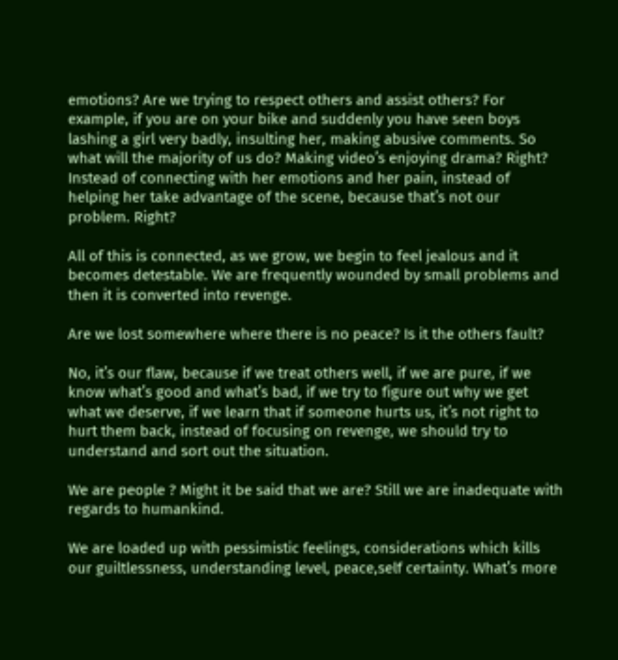emotions? Are we trying to respect others and assist others? For example, if you are on your bike and suddenly you have seen boys lashing a girl very badly, insulting her, making abusive comments. So what will the majority of us do? Making video’s enjoying drama? Right? Instead of connecting with her emotions and her pain, instead of helping her take advantage of the scene, because that’s not our problem. Right?

All of this is connected, as we grow, we begin to feel jealous and it becomes detestable. We are frequently wounded by small problems and then it is converted into revenge.

Are we lost somewhere where there is no peace? Is it the others fault?

No, it’s our flaw, because if we treat others well, if we are pure, if we know what’s good and what’s bad, if we try to figure out why we get what we deserve, if we learn that if someone hurts us, it’s not right to hurt them back, instead of focusing on revenge, we should try to understand and sort out the situation.

We are people ? Might it be said that we are? Still we are inadequate with regards to humankind.

We are loaded up with pessimistic feelings, considerations which kills our guiltlessness, understanding level, peace,self certainty. What’s more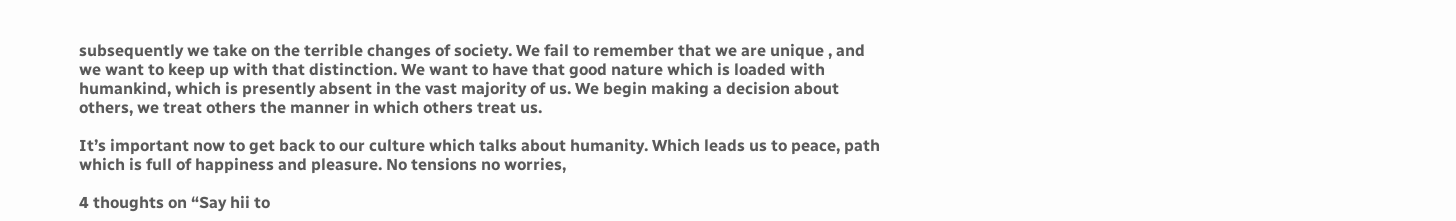subsequently we take on the terrible changes of society. We fail to remember that we are unique , and we want to keep up with that distinction. We want to have that good nature which is loaded with humankind, which is presently absent in the vast majority of us. We begin making a decision about others, we treat others the manner in which others treat us.

It’s important now to get back to our culture which talks about humanity. Which leads us to peace, path which is full of happiness and pleasure. No tensions no worries,

4 thoughts on “Say hii to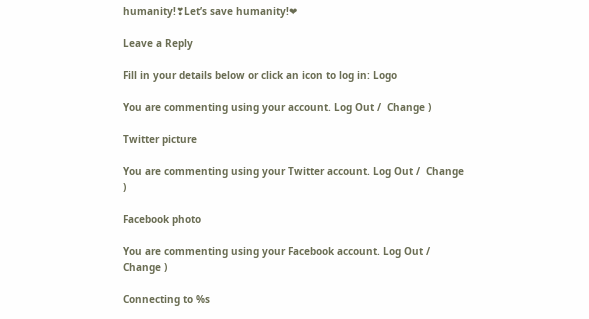humanity!❣Let’s save humanity!❤

Leave a Reply

Fill in your details below or click an icon to log in: Logo

You are commenting using your account. Log Out /  Change )

Twitter picture

You are commenting using your Twitter account. Log Out /  Change )

Facebook photo

You are commenting using your Facebook account. Log Out /  Change )

Connecting to %s